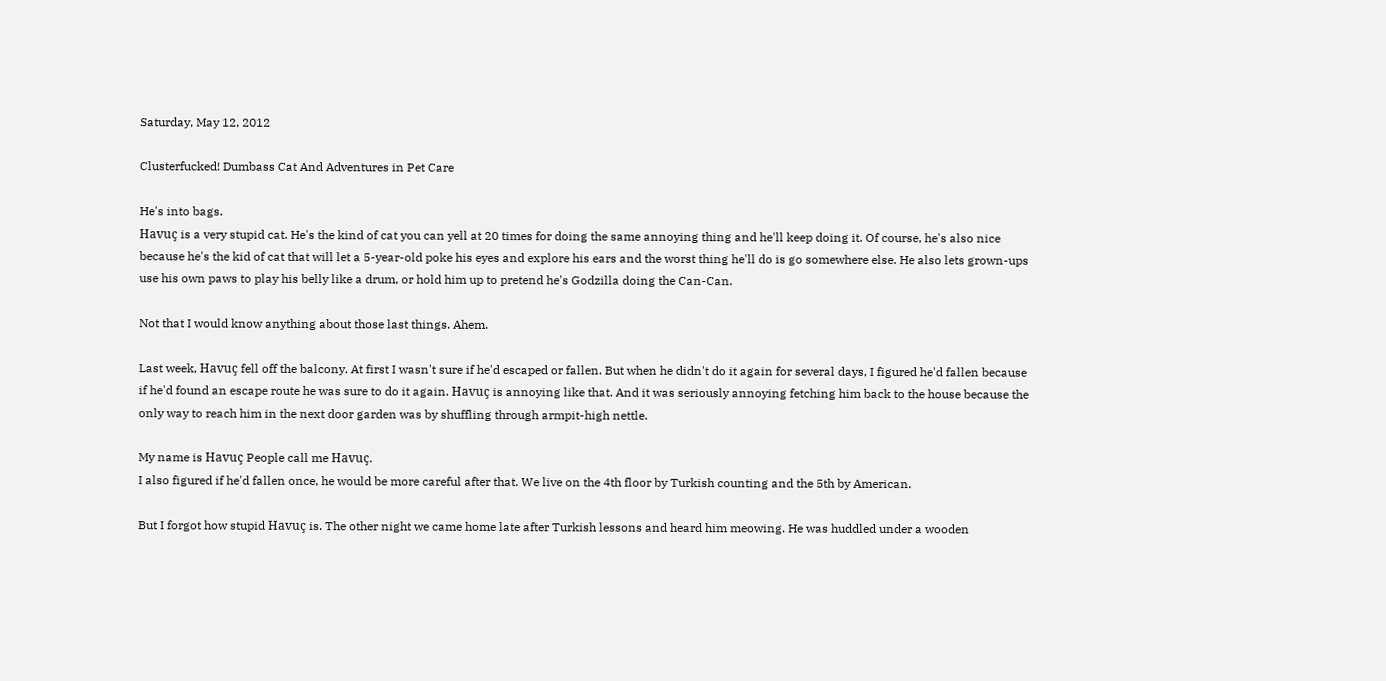Saturday, May 12, 2012

Clusterfucked! Dumbass Cat And Adventures in Pet Care

He's into bags.
Havuç is a very stupid cat. He's the kind of cat you can yell at 20 times for doing the same annoying thing and he'll keep doing it. Of course, he's also nice because he's the kid of cat that will let a 5-year-old poke his eyes and explore his ears and the worst thing he'll do is go somewhere else. He also lets grown-ups use his own paws to play his belly like a drum, or hold him up to pretend he's Godzilla doing the Can-Can.

Not that I would know anything about those last things. Ahem.

Last week, Havuç fell off the balcony. At first I wasn't sure if he'd escaped or fallen. But when he didn't do it again for several days, I figured he'd fallen because if he'd found an escape route he was sure to do it again. Havuç is annoying like that. And it was seriously annoying fetching him back to the house because the only way to reach him in the next door garden was by shuffling through armpit-high nettle.

My name is Havuç People call me Havuç.
I also figured if he'd fallen once, he would be more careful after that. We live on the 4th floor by Turkish counting and the 5th by American.

But I forgot how stupid Havuç is. The other night we came home late after Turkish lessons and heard him meowing. He was huddled under a wooden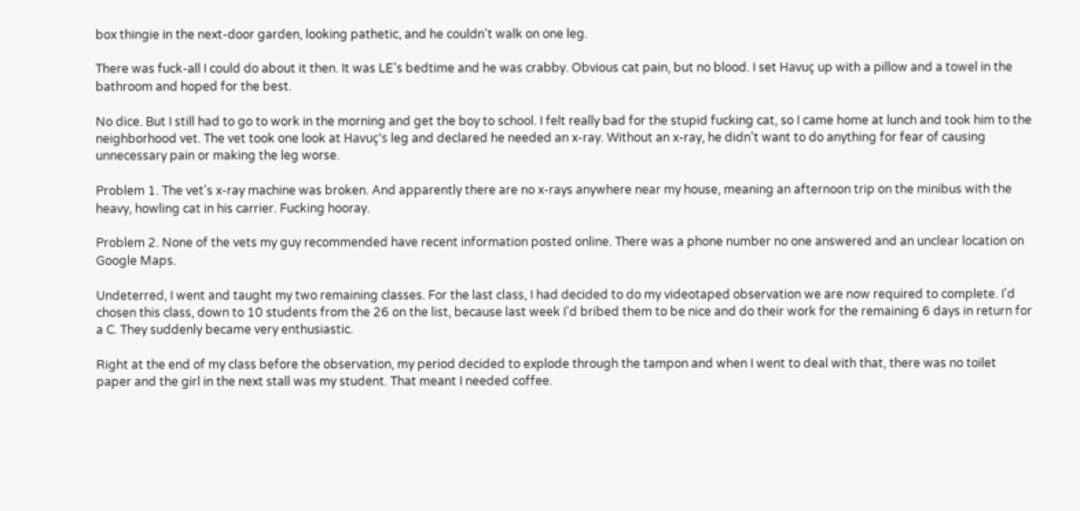box thingie in the next-door garden, looking pathetic, and he couldn't walk on one leg.

There was fuck-all I could do about it then. It was LE's bedtime and he was crabby. Obvious cat pain, but no blood. I set Havuç up with a pillow and a towel in the bathroom and hoped for the best.

No dice. But I still had to go to work in the morning and get the boy to school. I felt really bad for the stupid fucking cat, so I came home at lunch and took him to the neighborhood vet. The vet took one look at Havuç's leg and declared he needed an x-ray. Without an x-ray, he didn't want to do anything for fear of causing unnecessary pain or making the leg worse.

Problem 1. The vet's x-ray machine was broken. And apparently there are no x-rays anywhere near my house, meaning an afternoon trip on the minibus with the heavy, howling cat in his carrier. Fucking hooray.

Problem 2. None of the vets my guy recommended have recent information posted online. There was a phone number no one answered and an unclear location on Google Maps.

Undeterred, I went and taught my two remaining classes. For the last class, I had decided to do my videotaped observation we are now required to complete. I'd chosen this class, down to 10 students from the 26 on the list, because last week I'd bribed them to be nice and do their work for the remaining 6 days in return for a C. They suddenly became very enthusiastic.

Right at the end of my class before the observation, my period decided to explode through the tampon and when I went to deal with that, there was no toilet paper and the girl in the next stall was my student. That meant I needed coffee.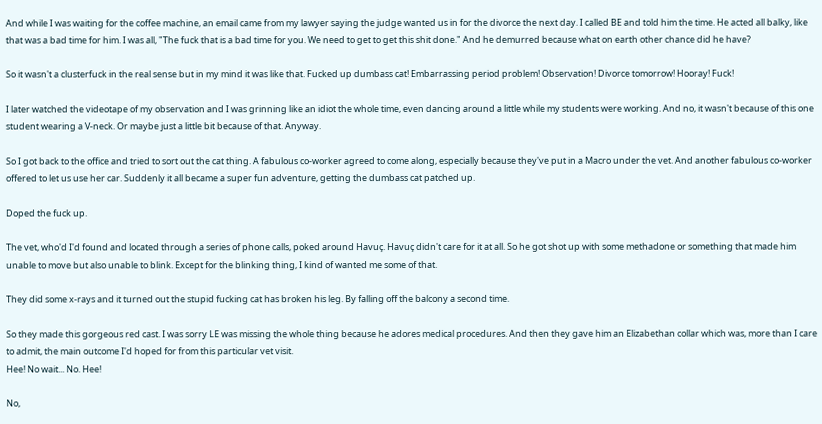And while I was waiting for the coffee machine, an email came from my lawyer saying the judge wanted us in for the divorce the next day. I called BE and told him the time. He acted all balky, like that was a bad time for him. I was all, "The fuck that is a bad time for you. We need to get to get this shit done." And he demurred because what on earth other chance did he have?

So it wasn't a clusterfuck in the real sense but in my mind it was like that. Fucked up dumbass cat! Embarrassing period problem! Observation! Divorce tomorrow! Hooray! Fuck!

I later watched the videotape of my observation and I was grinning like an idiot the whole time, even dancing around a little while my students were working. And no, it wasn't because of this one student wearing a V-neck. Or maybe just a little bit because of that. Anyway.

So I got back to the office and tried to sort out the cat thing. A fabulous co-worker agreed to come along, especially because they've put in a Macro under the vet. And another fabulous co-worker offered to let us use her car. Suddenly it all became a super fun adventure, getting the dumbass cat patched up.

Doped the fuck up.

The vet, who'd I'd found and located through a series of phone calls, poked around Havuç. Havuç didn't care for it at all. So he got shot up with some methadone or something that made him unable to move but also unable to blink. Except for the blinking thing, I kind of wanted me some of that.

They did some x-rays and it turned out the stupid fucking cat has broken his leg. By falling off the balcony a second time.

So they made this gorgeous red cast. I was sorry LE was missing the whole thing because he adores medical procedures. And then they gave him an Elizabethan collar which was, more than I care to admit, the main outcome I'd hoped for from this particular vet visit.
Hee! No wait... No. Hee!

No,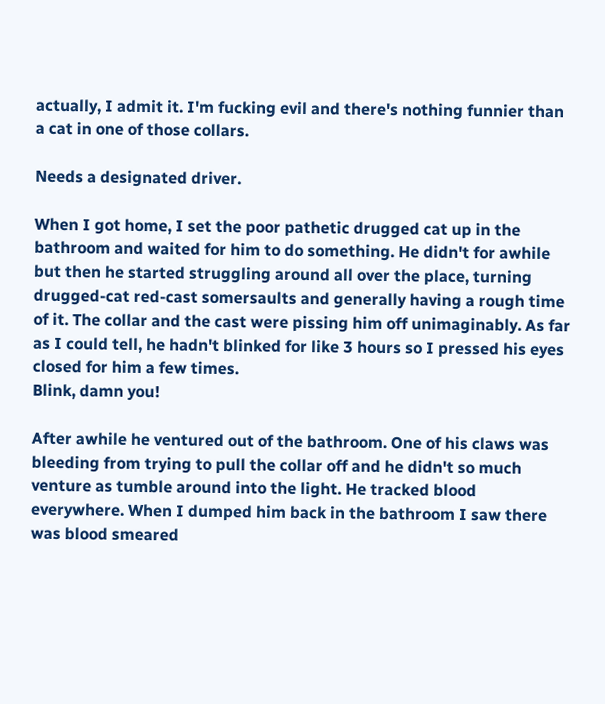actually, I admit it. I'm fucking evil and there's nothing funnier than a cat in one of those collars.

Needs a designated driver.

When I got home, I set the poor pathetic drugged cat up in the bathroom and waited for him to do something. He didn't for awhile but then he started struggling around all over the place, turning drugged-cat red-cast somersaults and generally having a rough time of it. The collar and the cast were pissing him off unimaginably. As far as I could tell, he hadn't blinked for like 3 hours so I pressed his eyes closed for him a few times.
Blink, damn you!

After awhile he ventured out of the bathroom. One of his claws was bleeding from trying to pull the collar off and he didn't so much venture as tumble around into the light. He tracked blood everywhere. When I dumped him back in the bathroom I saw there was blood smeared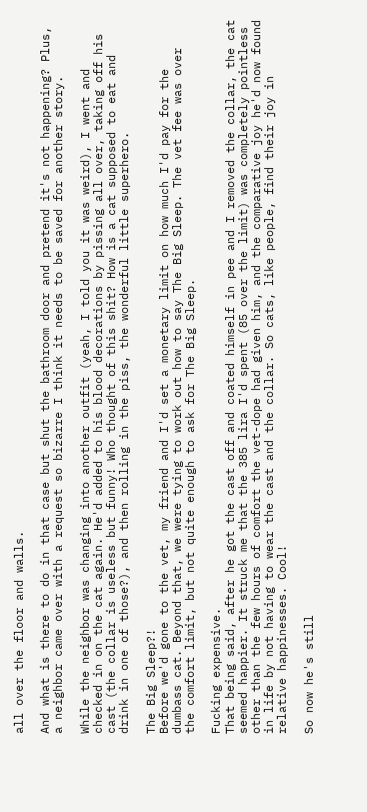all over the floor and walls.

And what is there to do in that case but shut the bathroom door and pretend it's not happening? Plus, a neighbor came over with a request so bizarre I think it needs to be saved for another story.

While the neighbor was changing into another outfit (yeah, I told you it was weird), I went and checked in on the cat again. He'd added to his blood decorations by pissing all over, taking off his cast (the collar is useless but funny! Who thought of this shit? How is a cat supposed to eat and drink in one of those?), and then rolling in the piss, the wonderful little superhero.

The Big Sleep?!
Before we'd gone to the vet, my friend and I'd set a monetary limit on how much I'd pay for the dumbass cat. Beyond that, we were tying to work out how to say The Big Sleep. The vet fee was over  the comfort limit, but not quite enough to ask for The Big Sleep.

Fucking expensive.
That being said, after he got the cast off and coated himself in pee and I removed the collar, the cat seemed happier. It struck me that the 385 lira I'd spent (85 over the limit) was completely pointless other than the few hours of comfort the vet-dope had given him, and the comparative joy he'd now found in life by not having to wear the cast and the collar. So cats, like people, find their joy in relative happinesses. Cool!

So now he's still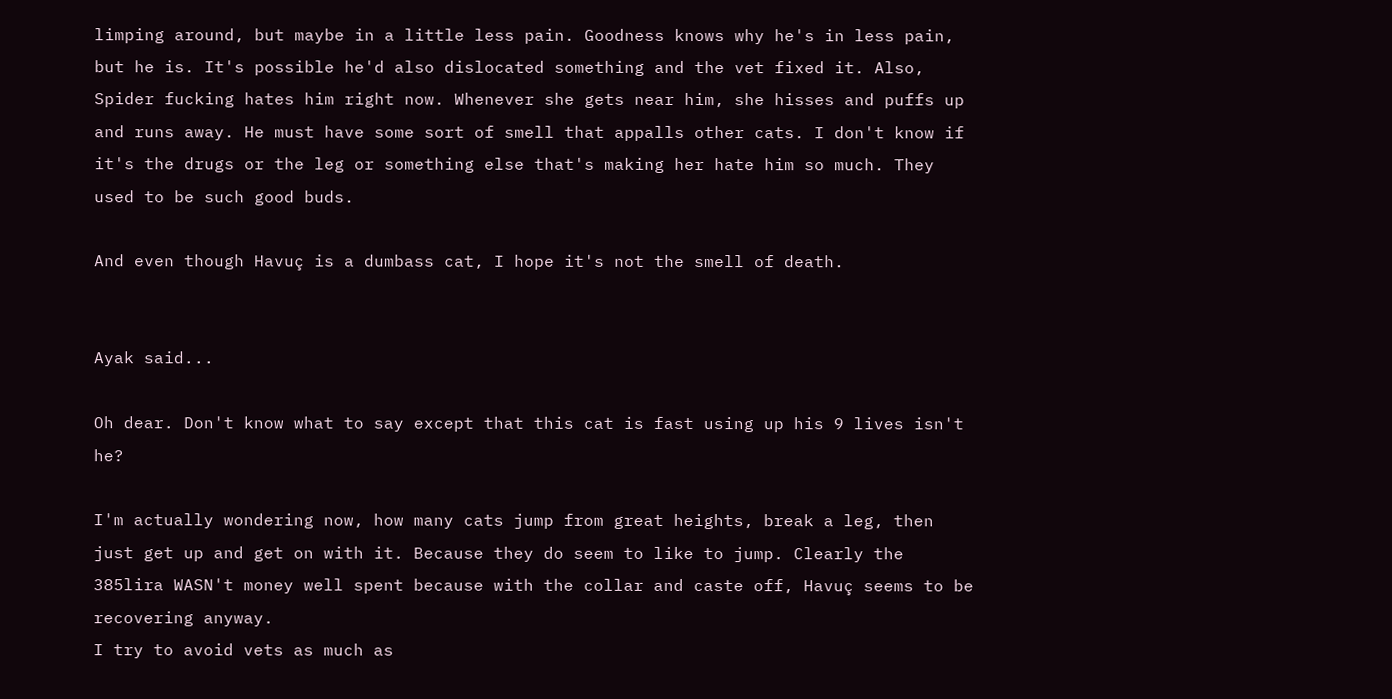limping around, but maybe in a little less pain. Goodness knows why he's in less pain, but he is. It's possible he'd also dislocated something and the vet fixed it. Also, Spider fucking hates him right now. Whenever she gets near him, she hisses and puffs up and runs away. He must have some sort of smell that appalls other cats. I don't know if it's the drugs or the leg or something else that's making her hate him so much. They used to be such good buds.

And even though Havuç is a dumbass cat, I hope it's not the smell of death.


Ayak said...

Oh dear. Don't know what to say except that this cat is fast using up his 9 lives isn't he?

I'm actually wondering now, how many cats jump from great heights, break a leg, then just get up and get on with it. Because they do seem to like to jump. Clearly the 385lira WASN't money well spent because with the collar and caste off, Havuç seems to be recovering anyway.
I try to avoid vets as much as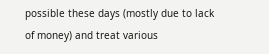possible these days (mostly due to lack of money) and treat various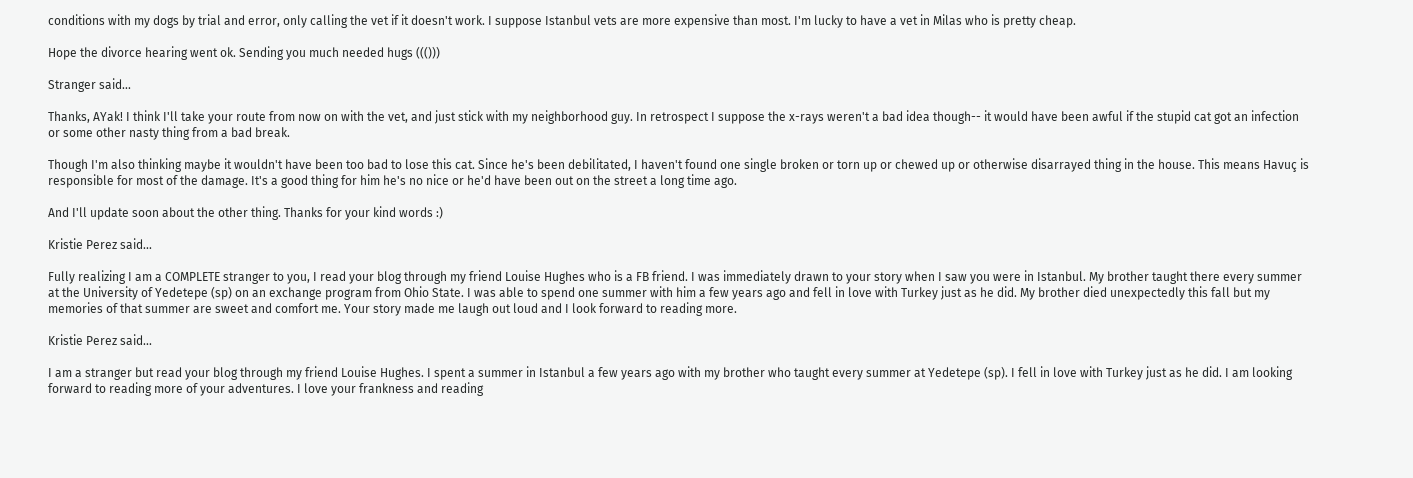conditions with my dogs by trial and error, only calling the vet if it doesn't work. I suppose Istanbul vets are more expensive than most. I'm lucky to have a vet in Milas who is pretty cheap.

Hope the divorce hearing went ok. Sending you much needed hugs ((()))

Stranger said...

Thanks, AYak! I think I'll take your route from now on with the vet, and just stick with my neighborhood guy. In retrospect I suppose the x-rays weren't a bad idea though-- it would have been awful if the stupid cat got an infection or some other nasty thing from a bad break.

Though I'm also thinking maybe it wouldn't have been too bad to lose this cat. Since he's been debilitated, I haven't found one single broken or torn up or chewed up or otherwise disarrayed thing in the house. This means Havuç is responsible for most of the damage. It's a good thing for him he's no nice or he'd have been out on the street a long time ago.

And I'll update soon about the other thing. Thanks for your kind words :)

Kristie Perez said...

Fully realizing I am a COMPLETE stranger to you, I read your blog through my friend Louise Hughes who is a FB friend. I was immediately drawn to your story when I saw you were in Istanbul. My brother taught there every summer at the University of Yedetepe (sp) on an exchange program from Ohio State. I was able to spend one summer with him a few years ago and fell in love with Turkey just as he did. My brother died unexpectedly this fall but my memories of that summer are sweet and comfort me. Your story made me laugh out loud and I look forward to reading more.

Kristie Perez said...

I am a stranger but read your blog through my friend Louise Hughes. I spent a summer in Istanbul a few years ago with my brother who taught every summer at Yedetepe (sp). I fell in love with Turkey just as he did. I am looking forward to reading more of your adventures. I love your frankness and reading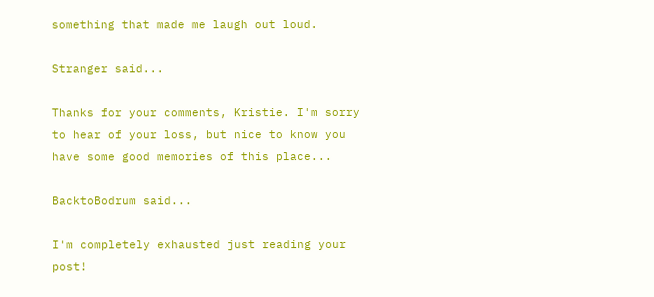something that made me laugh out loud.

Stranger said...

Thanks for your comments, Kristie. I'm sorry to hear of your loss, but nice to know you have some good memories of this place...

BacktoBodrum said...

I'm completely exhausted just reading your post!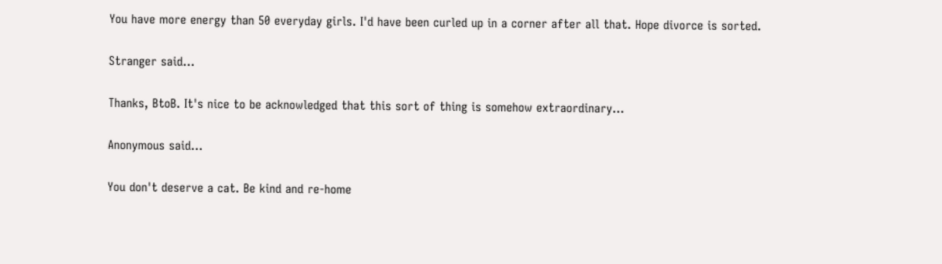You have more energy than 50 everyday girls. I'd have been curled up in a corner after all that. Hope divorce is sorted.

Stranger said...

Thanks, BtoB. It's nice to be acknowledged that this sort of thing is somehow extraordinary...

Anonymous said...

You don't deserve a cat. Be kind and re-home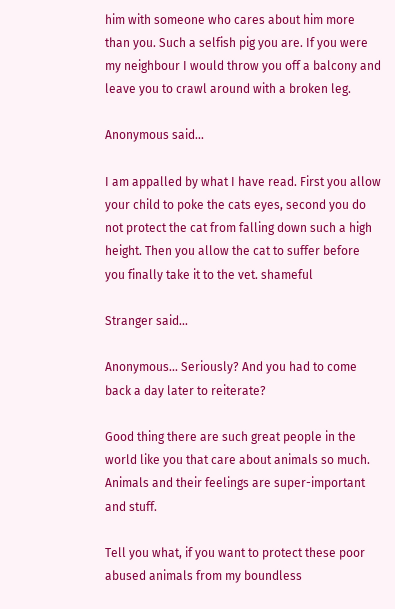him with someone who cares about him more than you. Such a selfish pig you are. If you were my neighbour I would throw you off a balcony and leave you to crawl around with a broken leg.

Anonymous said...

I am appalled by what I have read. First you allow your child to poke the cats eyes, second you do not protect the cat from falling down such a high height. Then you allow the cat to suffer before you finally take it to the vet. shameful

Stranger said...

Anonymous... Seriously? And you had to come back a day later to reiterate?

Good thing there are such great people in the world like you that care about animals so much. Animals and their feelings are super-important and stuff.

Tell you what, if you want to protect these poor abused animals from my boundless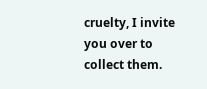cruelty, I invite you over to collect them.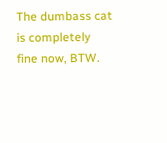The dumbass cat is completely fine now, BTW.